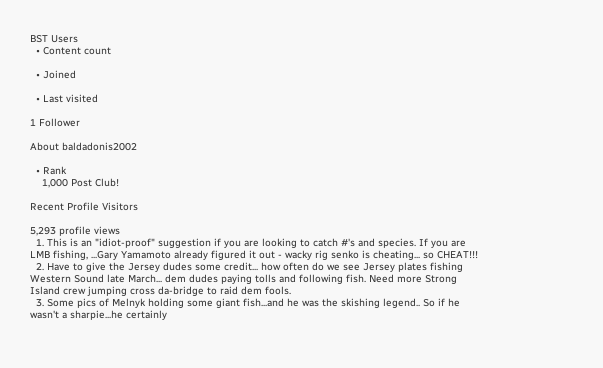BST Users
  • Content count

  • Joined

  • Last visited

1 Follower

About baldadonis2002

  • Rank
    1,000 Post Club!

Recent Profile Visitors

5,293 profile views
  1. This is an "idiot-proof" suggestion if you are looking to catch #'s and species. If you are LMB fishing, ...Gary Yamamoto already figured it out - wacky rig senko is cheating... so CHEAT!!!
  2. Have to give the Jersey dudes some credit... how often do we see Jersey plates fishing Western Sound late March... dem dudes paying tolls and following fish. Need more Strong Island crew jumping cross da-bridge to raid dem fools.
  3. Some pics of Melnyk holding some giant fish...and he was the skishing legend.. So if he wasn't a sharpie...he certainly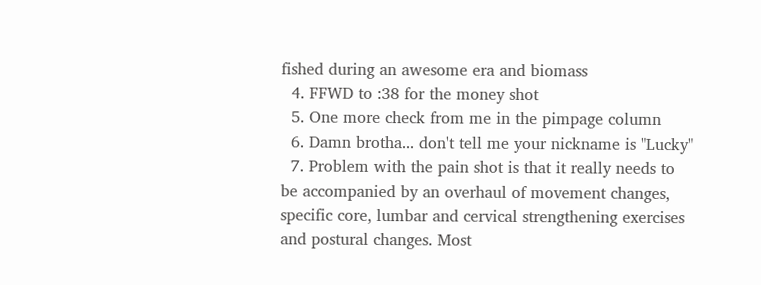fished during an awesome era and biomass
  4. FFWD to :38 for the money shot
  5. One more check from me in the pimpage column
  6. Damn brotha... don't tell me your nickname is "Lucky"
  7. Problem with the pain shot is that it really needs to be accompanied by an overhaul of movement changes, specific core, lumbar and cervical strengthening exercises and postural changes. Most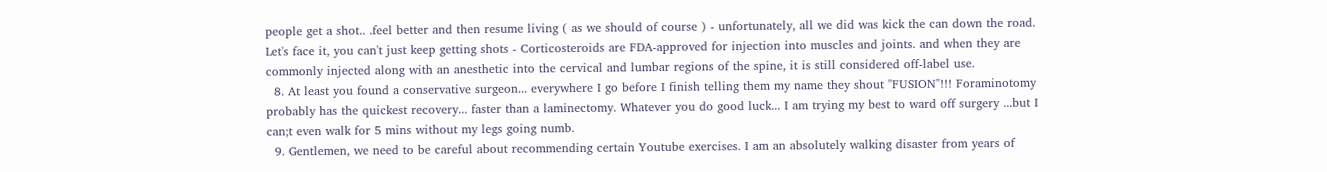people get a shot.. .feel better and then resume living ( as we should of course ) - unfortunately, all we did was kick the can down the road. Let's face it, you can't just keep getting shots - Corticosteroids are FDA-approved for injection into muscles and joints. and when they are commonly injected along with an anesthetic into the cervical and lumbar regions of the spine, it is still considered off-label use.
  8. At least you found a conservative surgeon... everywhere I go before I finish telling them my name they shout "FUSION"!!! Foraminotomy probably has the quickest recovery... faster than a laminectomy. Whatever you do good luck... I am trying my best to ward off surgery ...but I can;t even walk for 5 mins without my legs going numb.
  9. Gentlemen, we need to be careful about recommending certain Youtube exercises. I am an absolutely walking disaster from years of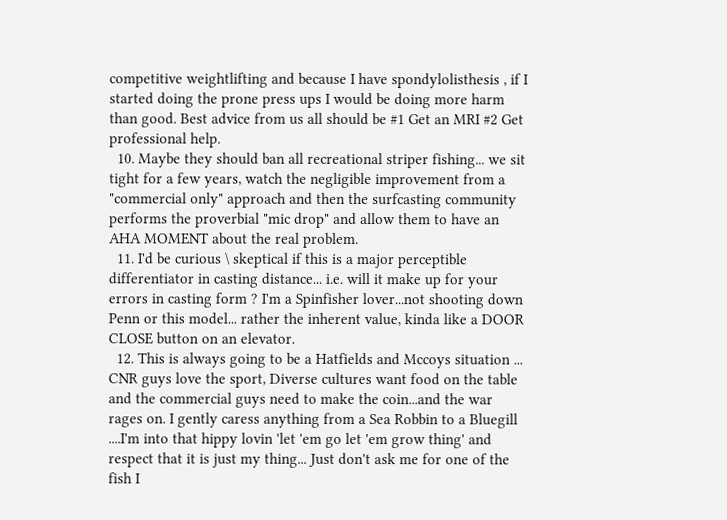competitive weightlifting and because I have spondylolisthesis , if I started doing the prone press ups I would be doing more harm than good. Best advice from us all should be #1 Get an MRI #2 Get professional help.
  10. Maybe they should ban all recreational striper fishing... we sit tight for a few years, watch the negligible improvement from a "commercial only" approach and then the surfcasting community performs the proverbial "mic drop" and allow them to have an AHA MOMENT about the real problem.
  11. I'd be curious \ skeptical if this is a major perceptible differentiator in casting distance... i.e. will it make up for your errors in casting form ? I'm a Spinfisher lover...not shooting down Penn or this model... rather the inherent value, kinda like a DOOR CLOSE button on an elevator.
  12. This is always going to be a Hatfields and Mccoys situation ... CNR guys love the sport, Diverse cultures want food on the table and the commercial guys need to make the coin...and the war rages on. I gently caress anything from a Sea Robbin to a Bluegill ....I'm into that hippy lovin 'let 'em go let 'em grow thing' and respect that it is just my thing... Just don't ask me for one of the fish I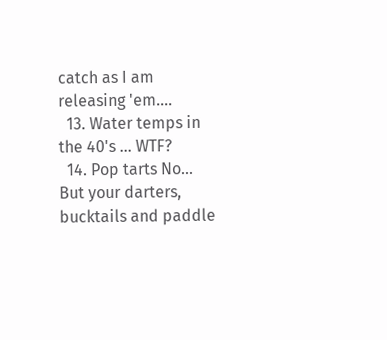catch as I am releasing 'em....
  13. Water temps in the 40's ... WTF?
  14. Pop tarts No... But your darters, bucktails and paddle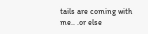tails are coming with me.. .or else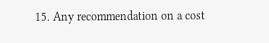15. Any recommendation on a cost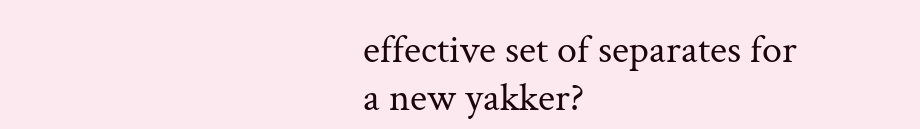effective set of separates for a new yakker?